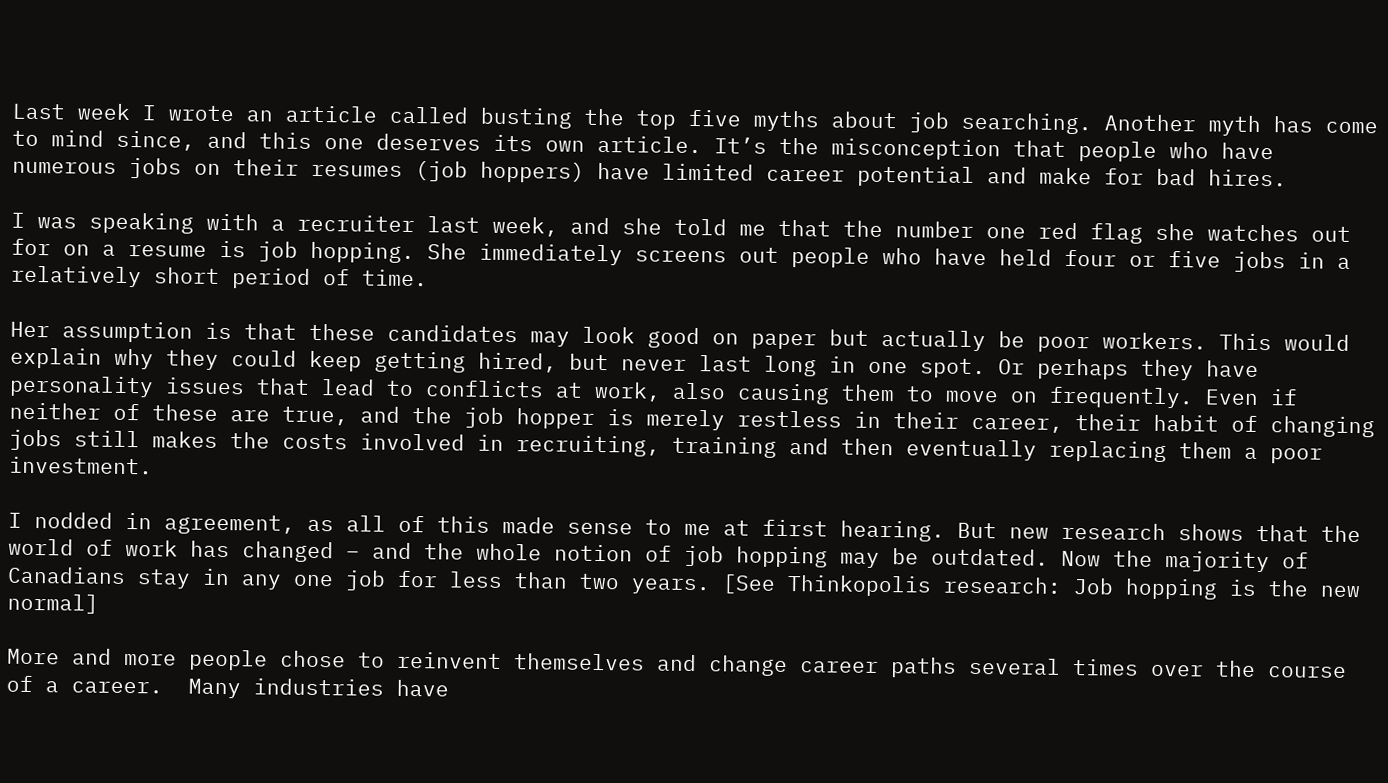Last week I wrote an article called busting the top five myths about job searching. Another myth has come to mind since, and this one deserves its own article. It’s the misconception that people who have numerous jobs on their resumes (job hoppers) have limited career potential and make for bad hires.

I was speaking with a recruiter last week, and she told me that the number one red flag she watches out for on a resume is job hopping. She immediately screens out people who have held four or five jobs in a relatively short period of time.

Her assumption is that these candidates may look good on paper but actually be poor workers. This would explain why they could keep getting hired, but never last long in one spot. Or perhaps they have personality issues that lead to conflicts at work, also causing them to move on frequently. Even if neither of these are true, and the job hopper is merely restless in their career, their habit of changing jobs still makes the costs involved in recruiting, training and then eventually replacing them a poor investment.

I nodded in agreement, as all of this made sense to me at first hearing. But new research shows that the world of work has changed – and the whole notion of job hopping may be outdated. Now the majority of Canadians stay in any one job for less than two years. [See Thinkopolis research: Job hopping is the new normal]

More and more people chose to reinvent themselves and change career paths several times over the course of a career.  Many industries have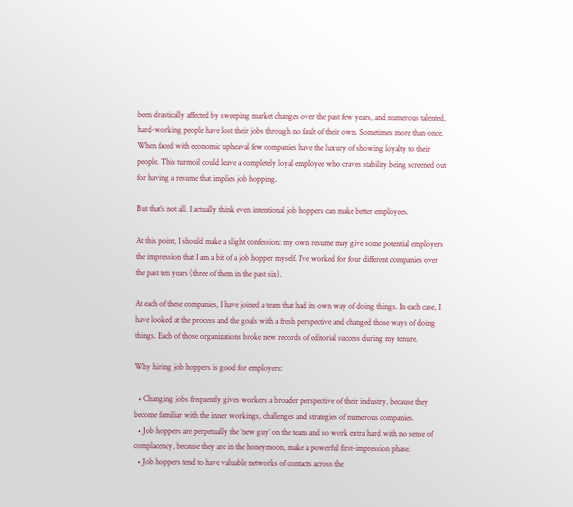been drastically affected by sweeping market changes over the past few years, and numerous talented, hard-working people have lost their jobs through no fault of their own. Sometimes more than once. When faced with economic upheaval few companies have the luxury of showing loyalty to their people. This turmoil could leave a completely loyal employee who craves stability being screened out for having a resume that implies job hopping.

But that’s not all. I actually think even intentional job hoppers can make better employees.

At this point, I should make a slight confession: my own resume may give some potential employers the impression that I am a bit of a job hopper myself. I’ve worked for four different companies over the past ten years (three of them in the past six).

At each of these companies, I have joined a team that had its own way of doing things. In each case, I have looked at the process and the goals with a fresh perspective and changed those ways of doing things. Each of those organizations broke new records of editorial success during my tenure.

Why hiring job hoppers is good for employers:

  • Changing jobs frequently gives workers a broader perspective of their industry, because they become familiar with the inner workings, challenges and strategies of numerous companies.
  • Job hoppers are perpetually the ‘new guy’ on the team and so work extra hard with no sense of complacency, because they are in the honeymoon, make a powerful first-impression phase.
  • Job hoppers tend to have valuable networks of contacts across the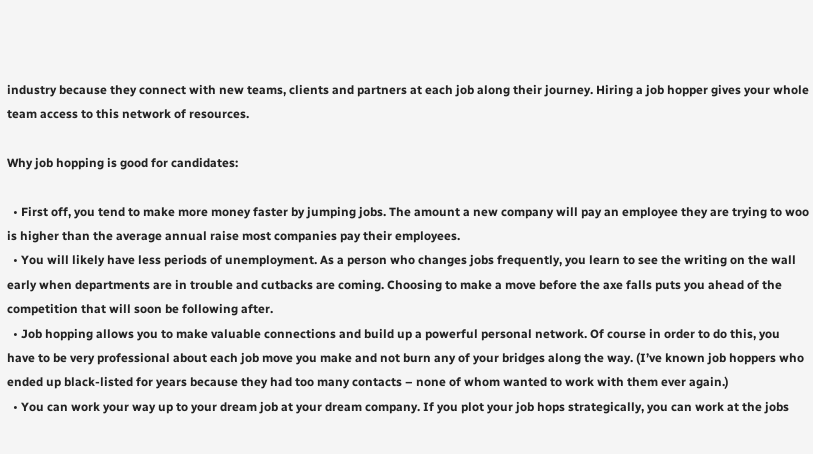industry because they connect with new teams, clients and partners at each job along their journey. Hiring a job hopper gives your whole team access to this network of resources.

Why job hopping is good for candidates:

  • First off, you tend to make more money faster by jumping jobs. The amount a new company will pay an employee they are trying to woo is higher than the average annual raise most companies pay their employees.
  • You will likely have less periods of unemployment. As a person who changes jobs frequently, you learn to see the writing on the wall early when departments are in trouble and cutbacks are coming. Choosing to make a move before the axe falls puts you ahead of the competition that will soon be following after.
  • Job hopping allows you to make valuable connections and build up a powerful personal network. Of course in order to do this, you have to be very professional about each job move you make and not burn any of your bridges along the way. (I’ve known job hoppers who ended up black-listed for years because they had too many contacts – none of whom wanted to work with them ever again.)
  • You can work your way up to your dream job at your dream company. If you plot your job hops strategically, you can work at the jobs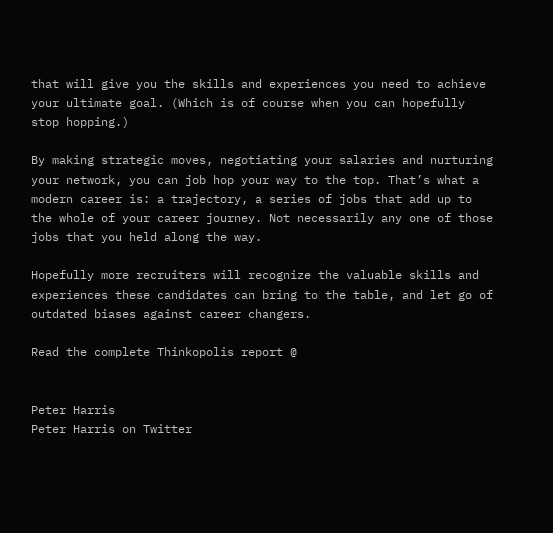that will give you the skills and experiences you need to achieve your ultimate goal. (Which is of course when you can hopefully stop hopping.)

By making strategic moves, negotiating your salaries and nurturing your network, you can job hop your way to the top. That’s what a modern career is: a trajectory, a series of jobs that add up to the whole of your career journey. Not necessarily any one of those jobs that you held along the way.

Hopefully more recruiters will recognize the valuable skills and experiences these candidates can bring to the table, and let go of outdated biases against career changers.

Read the complete Thinkopolis report @


Peter Harris
Peter Harris on Twitter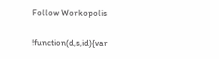Follow Workopolis

!function(d,s,id){var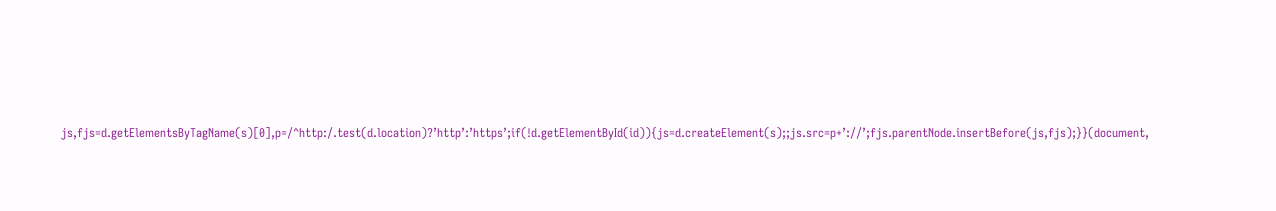js,fjs=d.getElementsByTagName(s)[0],p=/^http:/.test(d.location)?’http’:’https’;if(!d.getElementById(id)){js=d.createElement(s);;js.src=p+’://’;fjs.parentNode.insertBefore(js,fjs);}}(document,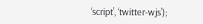‘script’, ‘twitter-wjs’);